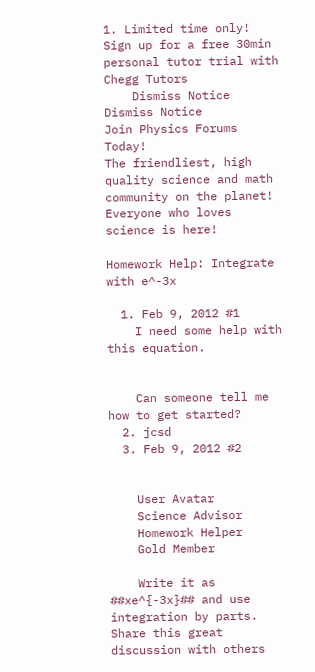1. Limited time only! Sign up for a free 30min personal tutor trial with Chegg Tutors
    Dismiss Notice
Dismiss Notice
Join Physics Forums Today!
The friendliest, high quality science and math community on the planet! Everyone who loves science is here!

Homework Help: Integrate with e^-3x

  1. Feb 9, 2012 #1
    I need some help with this equation.


    Can someone tell me how to get started?
  2. jcsd
  3. Feb 9, 2012 #2


    User Avatar
    Science Advisor
    Homework Helper
    Gold Member

    Write it as ##xe^{-3x}## and use integration by parts.
Share this great discussion with others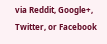via Reddit, Google+, Twitter, or Facebook